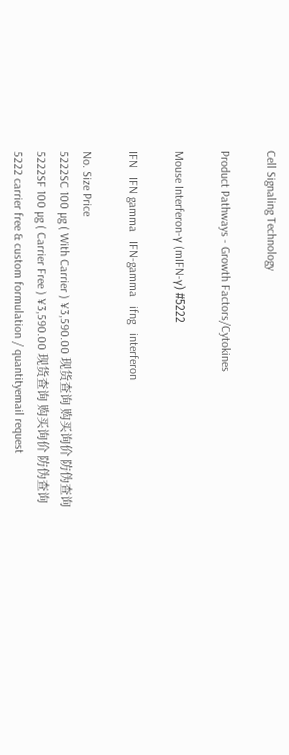Cell Signaling Technology

Product Pathways - Growth Factors/Cytokines

Mouse Interferon-γ (mIFN-γ) #5222

IFN   IFN gamma   IFN-gamma   ifng   interferon

No. Size Price
5222SC 100 µg ( With Carrier ) ¥3,590.00 现货查询 购买询价 防伪查询
5222SF 100 µg ( Carrier Free ) ¥3,590.00 现货查询 购买询价 防伪查询
5222 carrier free & custom formulation / quantityemail request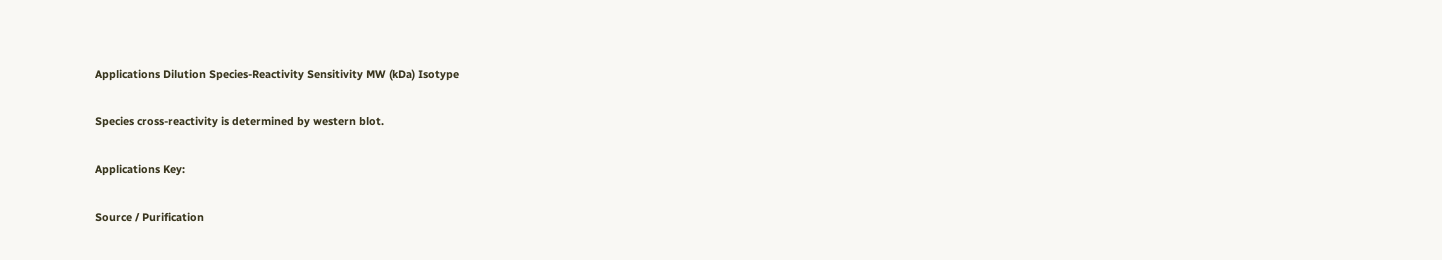Applications Dilution Species-Reactivity Sensitivity MW (kDa) Isotype

Species cross-reactivity is determined by western blot.

Applications Key:

Source / Purification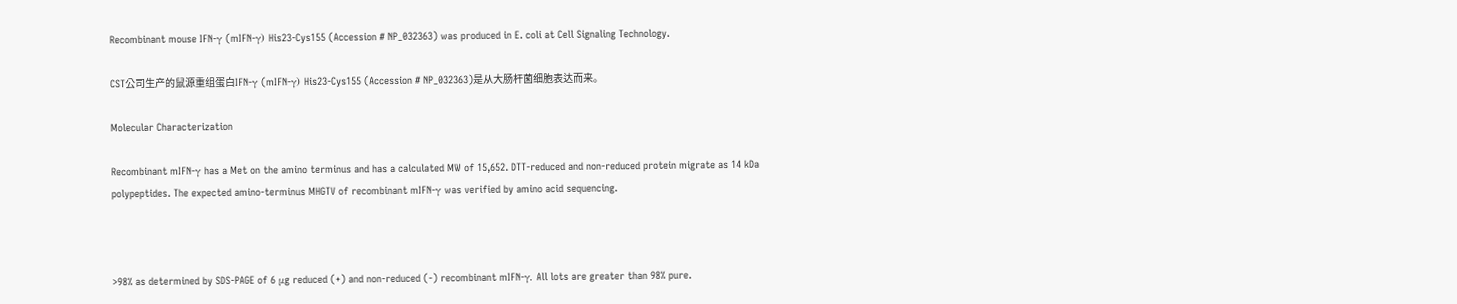Recombinant mouse IFN-γ (mIFN-γ) His23-Cys155 (Accession # NP_032363) was produced in E. coli at Cell Signaling Technology.

CST公司生产的鼠源重组蛋白IFN-γ (mIFN-γ) His23-Cys155 (Accession # NP_032363)是从大肠杆菌细胞表达而来。

Molecular Characterization

Recombinant mIFN-γ has a Met on the amino terminus and has a calculated MW of 15,652. DTT-reduced and non-reduced protein migrate as 14 kDa polypeptides. The expected amino-terminus MHGTV of recombinant mIFN-γ was verified by amino acid sequencing.



>98% as determined by SDS-PAGE of 6 μg reduced (+) and non-reduced (-) recombinant mIFN-γ. All lots are greater than 98% pure.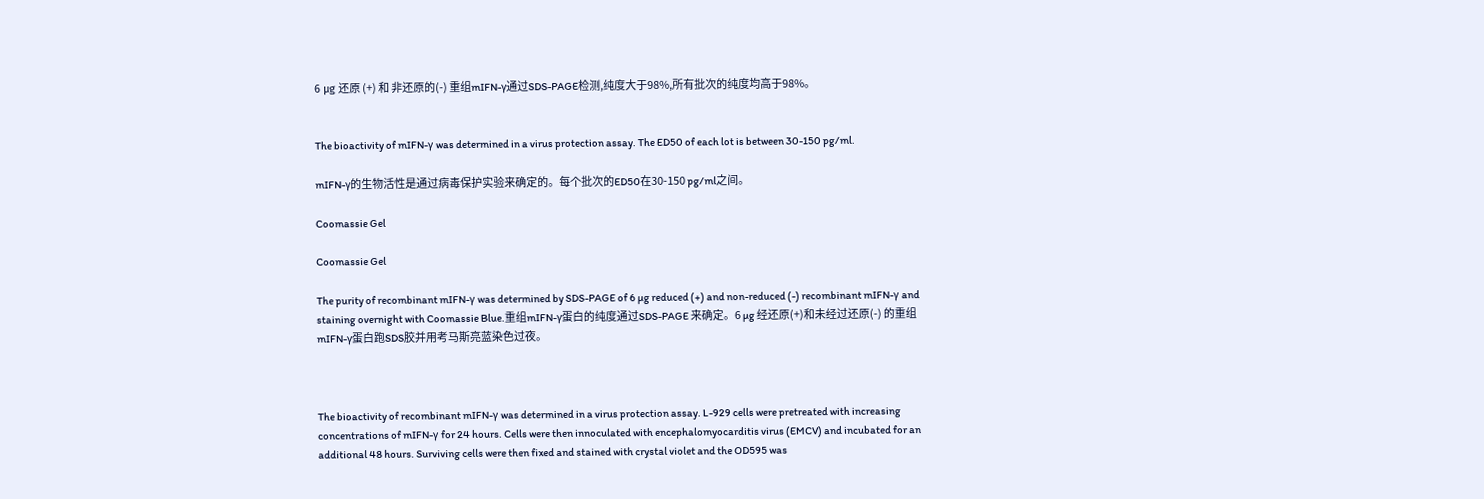6 μg 还原 (+) 和 非还原的(-) 重组mIFN-γ通过SDS-PAGE检测,纯度大于98%,所有批次的纯度均高于98%。


The bioactivity of mIFN-γ was determined in a virus protection assay. The ED50 of each lot is between 30-150 pg/ml.

mIFN-γ的生物活性是通过病毒保护实验来确定的。每个批次的ED50在30-150 pg/ml之间。

Coomassie Gel

Coomassie Gel

The purity of recombinant mIFN-γ was determined by SDS-PAGE of 6 µg reduced (+) and non-reduced (-) recombinant mIFN-γ and staining overnight with Coomassie Blue.重组mIFN-γ蛋白的纯度通过SDS-PAGE 来确定。6 µg 经还原(+)和未经过还原(-) 的重组mIFN-γ蛋白跑SDS胶并用考马斯亮蓝染色过夜。



The bioactivity of recombinant mIFN-γ was determined in a virus protection assay. L-929 cells were pretreated with increasing concentrations of mIFN-γ for 24 hours. Cells were then innoculated with encephalomyocarditis virus (EMCV) and incubated for an additional 48 hours. Surviving cells were then fixed and stained with crystal violet and the OD595 was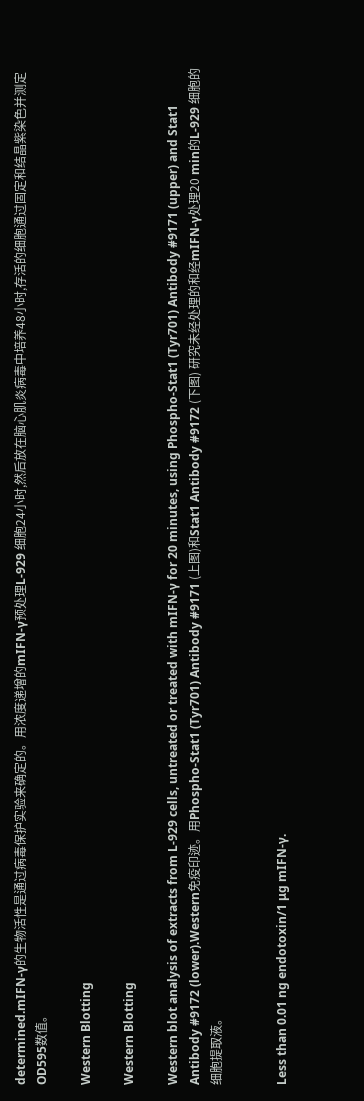determined.mIFN-γ的生物活性是通过病毒保护实验来确定的。用浓度递增的mIFN-γ预处理L-929 细胞24小时,然后放在脑心肌炎病毒中培养48小时,存活的细胞通过固定和结晶紫染色并测定OD595数值。

Western Blotting

Western Blotting

Western blot analysis of extracts from L-929 cells, untreated or treated with mIFN-γ for 20 minutes, using Phospho-Stat1 (Tyr701) Antibody #9171 (upper) and Stat1 Antibody #9172 (lower).Western免疫印迹。用Phospho-Stat1 (Tyr701) Antibody #9171 (上图)和Stat1 Antibody #9172 (下图) 研究未经处理的和经mIFN-γ处理20 min的L-929 细胞的细胞提取液。


Less than 0.01 ng endotoxin/1 μg mIFN-γ.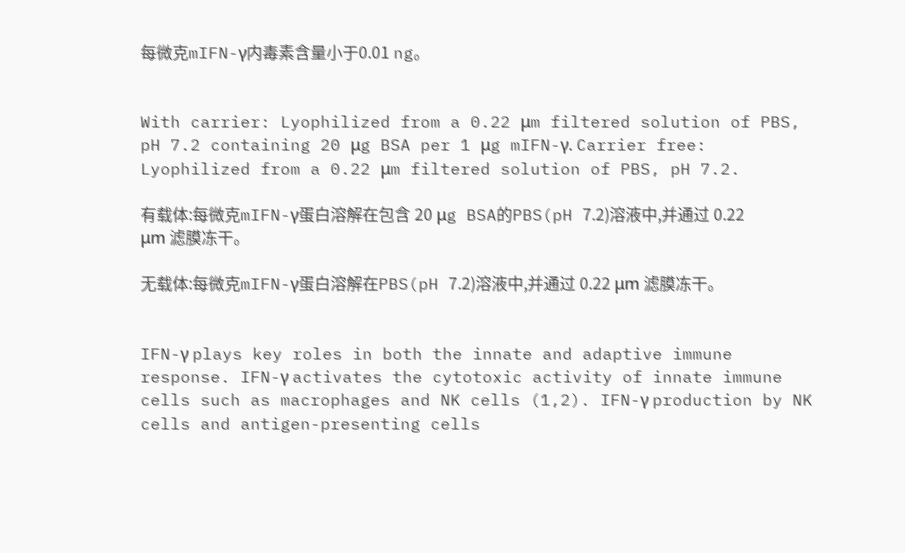每微克mIFN-γ内毒素含量小于0.01 ng。


With carrier: Lyophilized from a 0.22 μm filtered solution of PBS, pH 7.2 containing 20 μg BSA per 1 μg mIFN-γ. Carrier free: Lyophilized from a 0.22 μm filtered solution of PBS, pH 7.2.

有载体:每微克mIFN-γ蛋白溶解在包含 20 μg BSA的PBS(pH 7.2)溶液中,并通过 0.22 μm 滤膜冻干。

无载体:每微克mIFN-γ蛋白溶解在PBS(pH 7.2)溶液中,并通过 0.22 μm 滤膜冻干。


IFN-γ plays key roles in both the innate and adaptive immune response. IFN-γ activates the cytotoxic activity of innate immune cells such as macrophages and NK cells (1,2). IFN-γ production by NK cells and antigen-presenting cells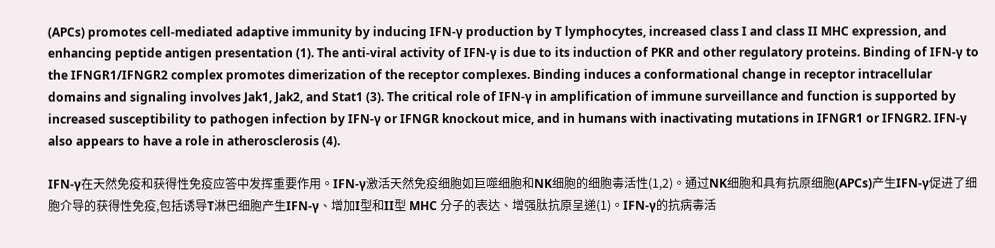(APCs) promotes cell-mediated adaptive immunity by inducing IFN-γ production by T lymphocytes, increased class I and class II MHC expression, and enhancing peptide antigen presentation (1). The anti-viral activity of IFN-γ is due to its induction of PKR and other regulatory proteins. Binding of IFN-γ to the IFNGR1/IFNGR2 complex promotes dimerization of the receptor complexes. Binding induces a conformational change in receptor intracellular domains and signaling involves Jak1, Jak2, and Stat1 (3). The critical role of IFN-γ in amplification of immune surveillance and function is supported by increased susceptibility to pathogen infection by IFN-γ or IFNGR knockout mice, and in humans with inactivating mutations in IFNGR1 or IFNGR2. IFN-γ also appears to have a role in atherosclerosis (4).

IFN-γ在天然免疫和获得性免疫应答中发挥重要作用。IFN-γ激活天然免疫细胞如巨噬细胞和NK细胞的细胞毒活性(1,2)。通过NK细胞和具有抗原细胞(APCs)产生IFN-γ促进了细胞介导的获得性免疫,包括诱导T淋巴细胞产生IFN-γ、增加I型和II型 MHC 分子的表达、增强肽抗原呈递(1)。IFN-γ的抗病毒活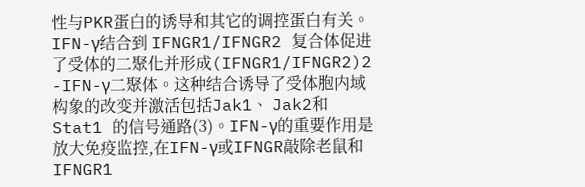性与PKR蛋白的诱导和其它的调控蛋白有关。IFN-γ结合到 IFNGR1/IFNGR2 复合体促进了受体的二聚化并形成(IFNGR1/IFNGR2)2 -IFN-γ二聚体。这种结合诱导了受体胞内域构象的改变并激活包括Jak1、 Jak2和 Stat1 的信号通路(3)。IFN-γ的重要作用是放大免疫监控,在IFN-γ或IFNGR敲除老鼠和IFNGR1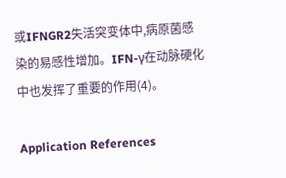或IFNGR2失活突变体中,病原菌感染的易感性增加。IFN-γ在动脉硬化中也发挥了重要的作用(4)。

Application References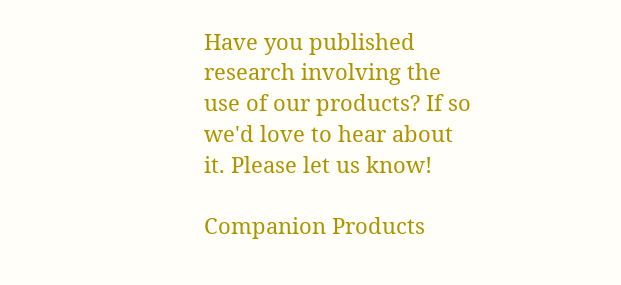Have you published research involving the use of our products? If so we'd love to hear about it. Please let us know!

Companion Products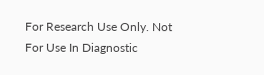For Research Use Only. Not For Use In Diagnostic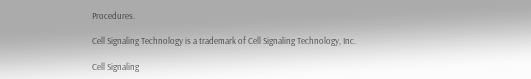Procedures.

Cell Signaling Technology is a trademark of Cell Signaling Technology, Inc.

Cell Signaling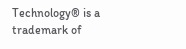Technology® is a trademark of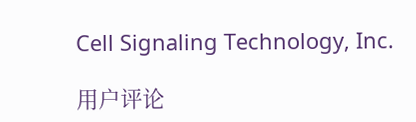Cell Signaling Technology, Inc.

用户评论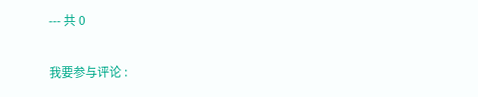--- 共 0


我要参与评论 :